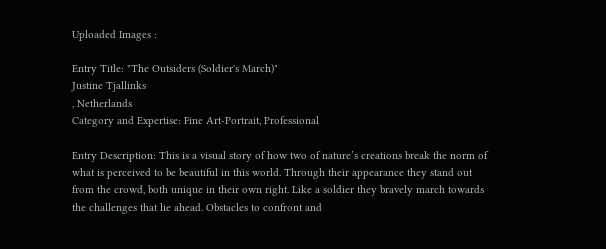Uploaded Images :

Entry Title: "The Outsiders (Soldier's March)"
Justine Tjallinks
, Netherlands
Category and Expertise: Fine Art-Portrait, Professional

Entry Description: This is a visual story of how two of nature’s creations break the norm of what is perceived to be beautiful in this world. Through their appearance they stand out from the crowd, both unique in their own right. Like a soldier they bravely march towards the challenges that lie ahead. Obstacles to confront and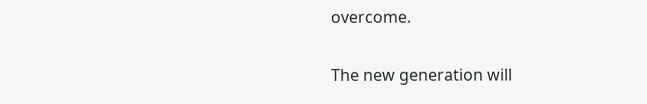overcome.

The new generation will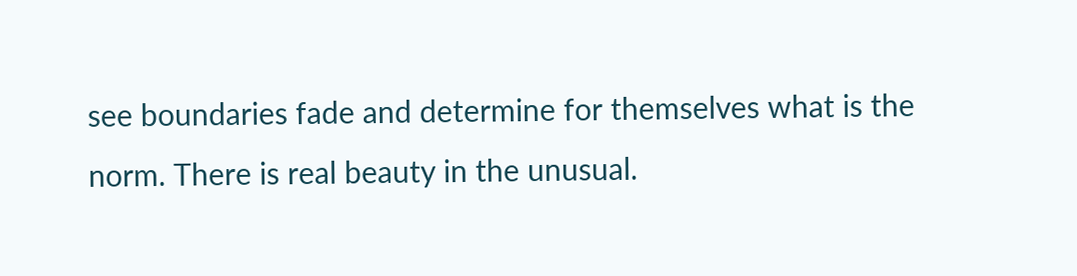see boundaries fade and determine for themselves what is the norm. There is real beauty in the unusual.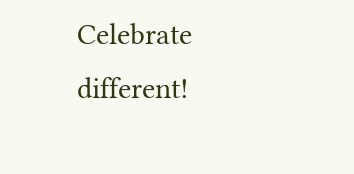Celebrate different!